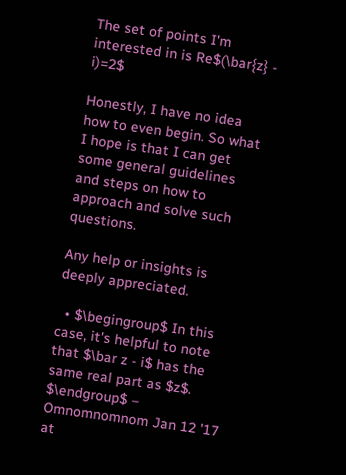The set of points I'm interested in is Re$(\bar{z} - i)=2$

Honestly, I have no idea how to even begin. So what I hope is that I can get some general guidelines and steps on how to approach and solve such questions.

Any help or insights is deeply appreciated.

  • $\begingroup$ In this case, it's helpful to note that $\bar z - i$ has the same real part as $z$. $\endgroup$ – Omnomnomnom Jan 12 '17 at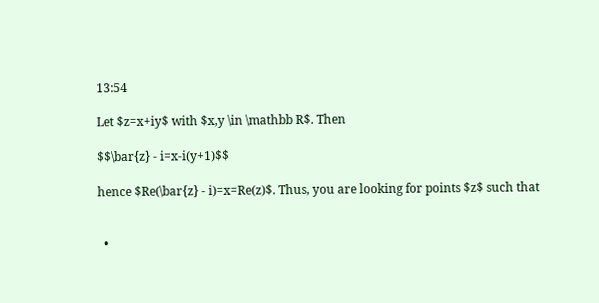13:54

Let $z=x+iy$ with $x,y \in \mathbb R$. Then

$$\bar{z} - i=x-i(y+1)$$

hence $Re(\bar{z} - i)=x=Re(z)$. Thus, you are looking for points $z$ such that


  •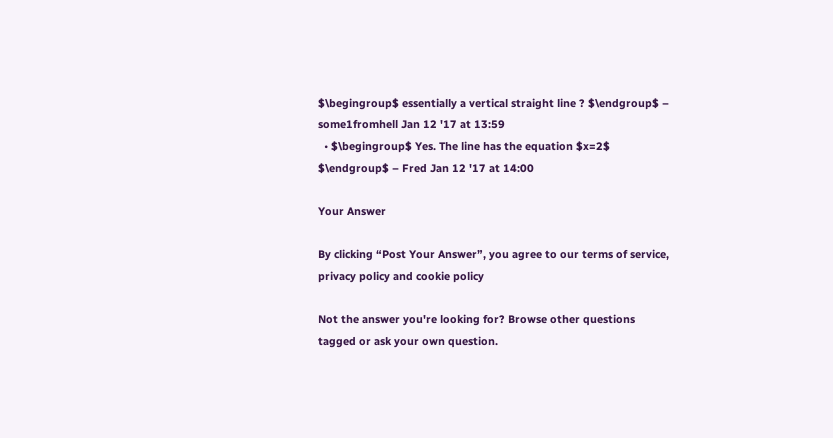$\begingroup$ essentially a vertical straight line ? $\endgroup$ – some1fromhell Jan 12 '17 at 13:59
  • $\begingroup$ Yes. The line has the equation $x=2$ $\endgroup$ – Fred Jan 12 '17 at 14:00

Your Answer

By clicking “Post Your Answer”, you agree to our terms of service, privacy policy and cookie policy

Not the answer you're looking for? Browse other questions tagged or ask your own question.